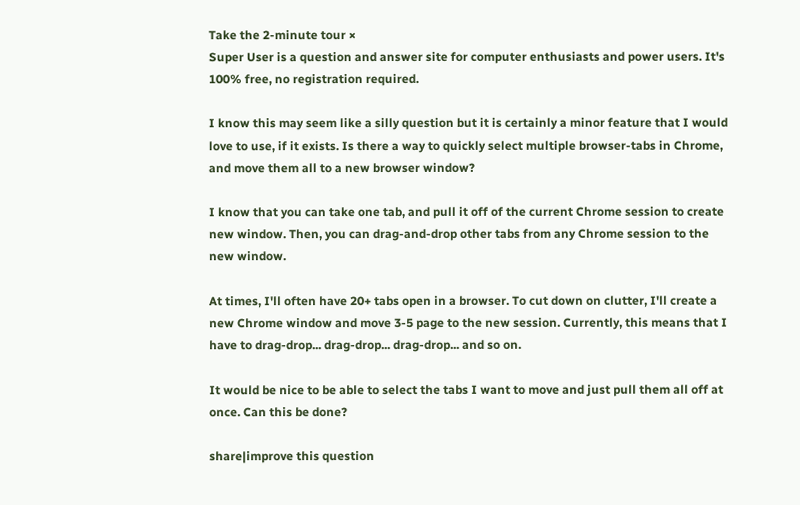Take the 2-minute tour ×
Super User is a question and answer site for computer enthusiasts and power users. It's 100% free, no registration required.

I know this may seem like a silly question but it is certainly a minor feature that I would love to use, if it exists. Is there a way to quickly select multiple browser-tabs in Chrome, and move them all to a new browser window?

I know that you can take one tab, and pull it off of the current Chrome session to create new window. Then, you can drag-and-drop other tabs from any Chrome session to the new window.

At times, I'll often have 20+ tabs open in a browser. To cut down on clutter, I'll create a new Chrome window and move 3-5 page to the new session. Currently, this means that I have to drag-drop... drag-drop... drag-drop... and so on.

It would be nice to be able to select the tabs I want to move and just pull them all off at once. Can this be done?

share|improve this question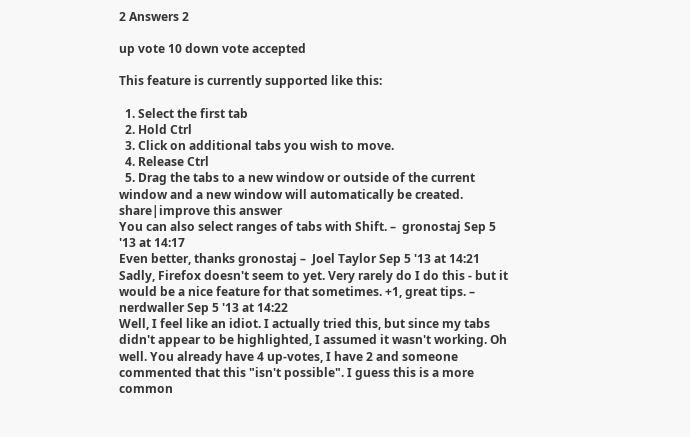2 Answers 2

up vote 10 down vote accepted

This feature is currently supported like this:

  1. Select the first tab
  2. Hold Ctrl
  3. Click on additional tabs you wish to move.
  4. Release Ctrl
  5. Drag the tabs to a new window or outside of the current window and a new window will automatically be created.
share|improve this answer
You can also select ranges of tabs with Shift. –  gronostaj Sep 5 '13 at 14:17
Even better, thanks gronostaj –  Joel Taylor Sep 5 '13 at 14:21
Sadly, Firefox doesn't seem to yet. Very rarely do I do this - but it would be a nice feature for that sometimes. +1, great tips. –  nerdwaller Sep 5 '13 at 14:22
Well, I feel like an idiot. I actually tried this, but since my tabs didn't appear to be highlighted, I assumed it wasn't working. Oh well. You already have 4 up-votes, I have 2 and someone commented that this "isn't possible". I guess this is a more common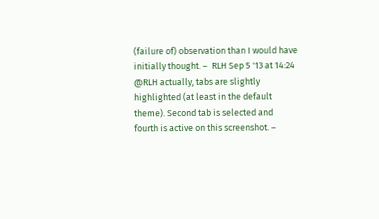(failure of) observation than I would have initially thought. –  RLH Sep 5 '13 at 14:24
@RLH actually, tabs are slightly highlighted (at least in the default theme). Second tab is selected and fourth is active on this screenshot. –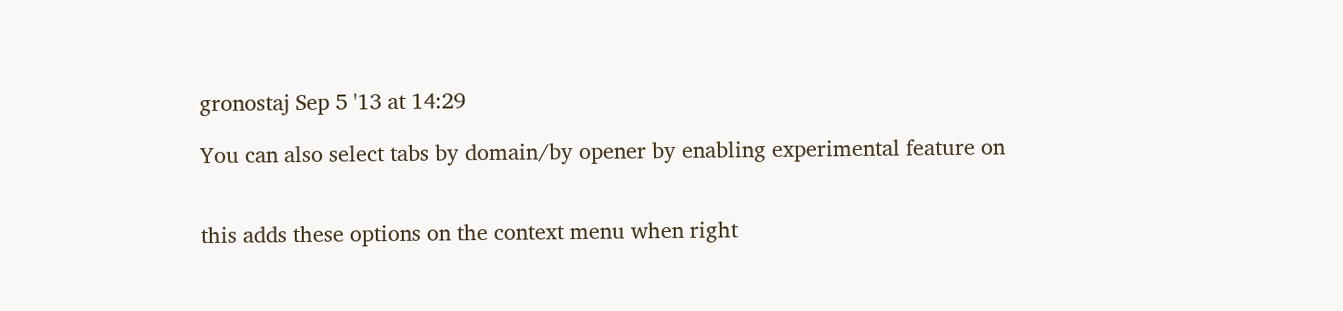gronostaj Sep 5 '13 at 14:29

You can also select tabs by domain/by opener by enabling experimental feature on


this adds these options on the context menu when right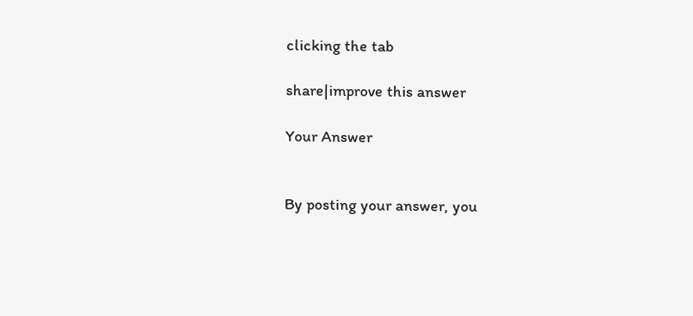clicking the tab

share|improve this answer

Your Answer


By posting your answer, you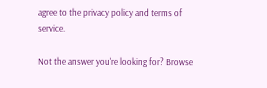agree to the privacy policy and terms of service.

Not the answer you're looking for? Browse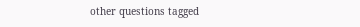other questions tagged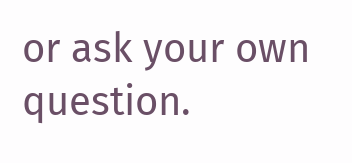or ask your own question.